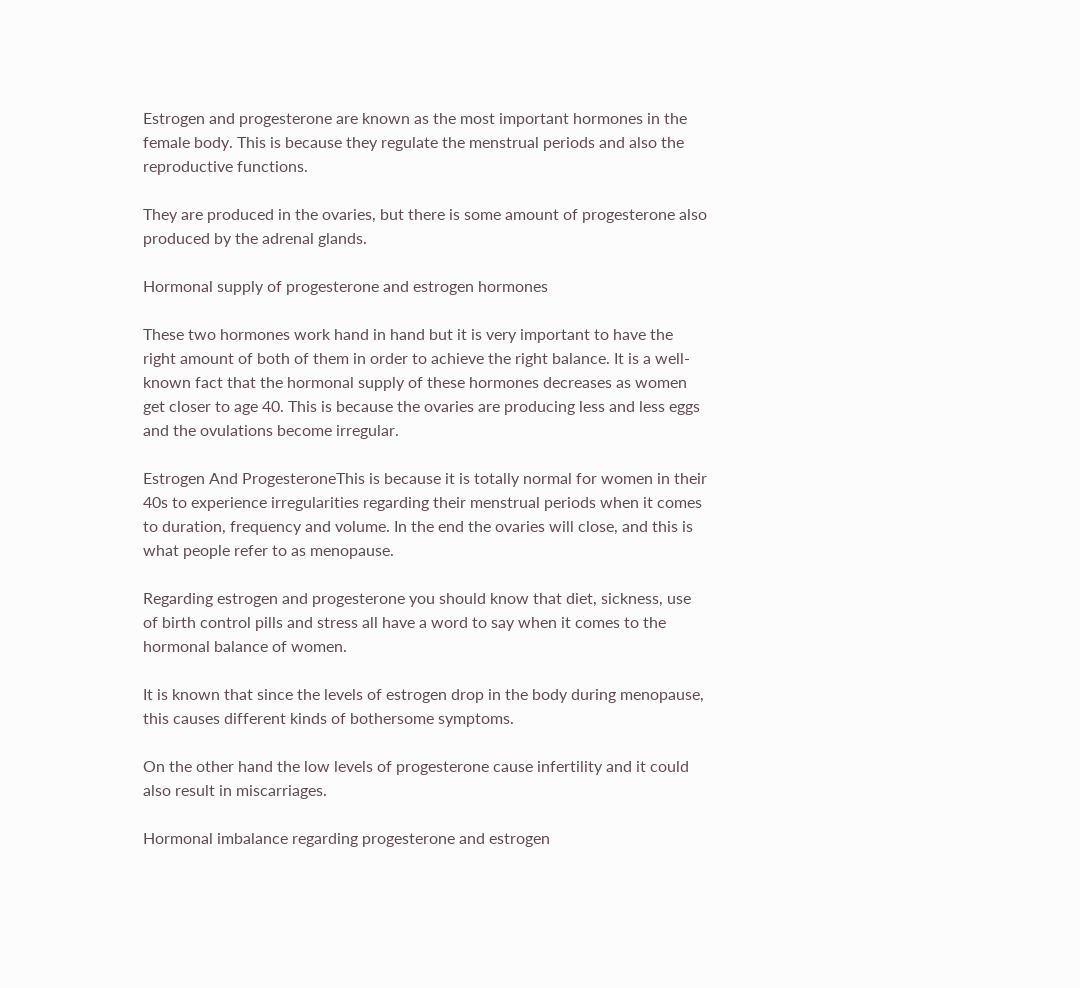Estrogen and progesterone are known as the most important hormones in the female body. This is because they regulate the menstrual periods and also the reproductive functions.

They are produced in the ovaries, but there is some amount of progesterone also produced by the adrenal glands.

Hormonal supply of progesterone and estrogen hormones

These two hormones work hand in hand but it is very important to have the right amount of both of them in order to achieve the right balance. It is a well-known fact that the hormonal supply of these hormones decreases as women get closer to age 40. This is because the ovaries are producing less and less eggs and the ovulations become irregular.

Estrogen And ProgesteroneThis is because it is totally normal for women in their 40s to experience irregularities regarding their menstrual periods when it comes to duration, frequency and volume. In the end the ovaries will close, and this is what people refer to as menopause.

Regarding estrogen and progesterone you should know that diet, sickness, use of birth control pills and stress all have a word to say when it comes to the hormonal balance of women.

It is known that since the levels of estrogen drop in the body during menopause, this causes different kinds of bothersome symptoms.

On the other hand the low levels of progesterone cause infertility and it could also result in miscarriages.

Hormonal imbalance regarding progesterone and estrogen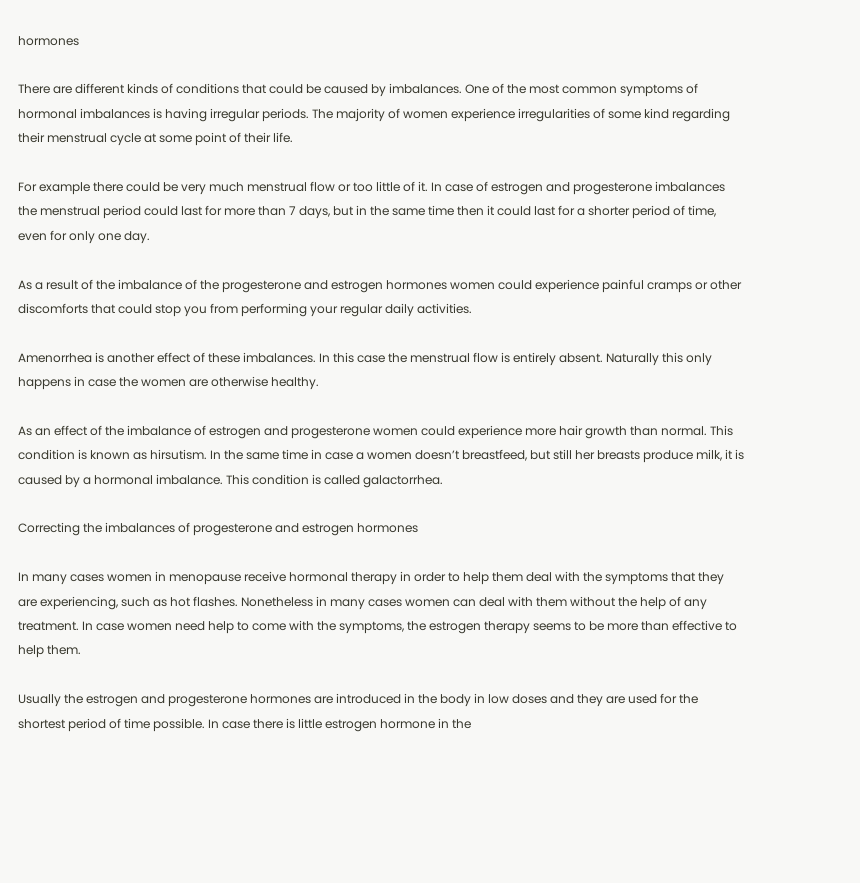hormones

There are different kinds of conditions that could be caused by imbalances. One of the most common symptoms of hormonal imbalances is having irregular periods. The majority of women experience irregularities of some kind regarding their menstrual cycle at some point of their life.

For example there could be very much menstrual flow or too little of it. In case of estrogen and progesterone imbalances the menstrual period could last for more than 7 days, but in the same time then it could last for a shorter period of time, even for only one day.

As a result of the imbalance of the progesterone and estrogen hormones women could experience painful cramps or other discomforts that could stop you from performing your regular daily activities.

Amenorrhea is another effect of these imbalances. In this case the menstrual flow is entirely absent. Naturally this only happens in case the women are otherwise healthy.

As an effect of the imbalance of estrogen and progesterone women could experience more hair growth than normal. This condition is known as hirsutism. In the same time in case a women doesn’t breastfeed, but still her breasts produce milk, it is caused by a hormonal imbalance. This condition is called galactorrhea.

Correcting the imbalances of progesterone and estrogen hormones

In many cases women in menopause receive hormonal therapy in order to help them deal with the symptoms that they are experiencing, such as hot flashes. Nonetheless in many cases women can deal with them without the help of any treatment. In case women need help to come with the symptoms, the estrogen therapy seems to be more than effective to help them.

Usually the estrogen and progesterone hormones are introduced in the body in low doses and they are used for the shortest period of time possible. In case there is little estrogen hormone in the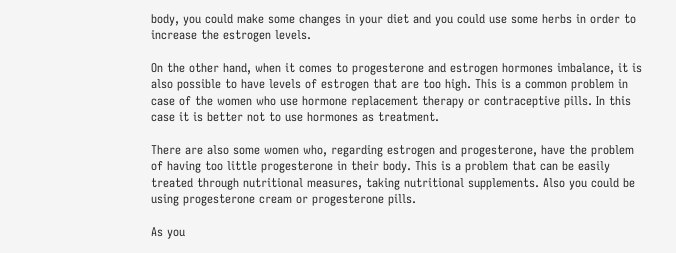body, you could make some changes in your diet and you could use some herbs in order to increase the estrogen levels.

On the other hand, when it comes to progesterone and estrogen hormones imbalance, it is also possible to have levels of estrogen that are too high. This is a common problem in case of the women who use hormone replacement therapy or contraceptive pills. In this case it is better not to use hormones as treatment.

There are also some women who, regarding estrogen and progesterone, have the problem of having too little progesterone in their body. This is a problem that can be easily treated through nutritional measures, taking nutritional supplements. Also you could be using progesterone cream or progesterone pills.

As you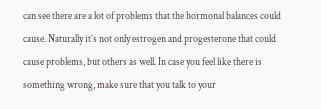can see there are a lot of problems that the hormonal balances could cause. Naturally it’s not only estrogen and progesterone that could cause problems, but others as well. In case you feel like there is something wrong, make sure that you talk to your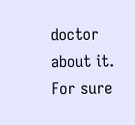doctor about it. For sure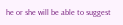he or she will be able to suggest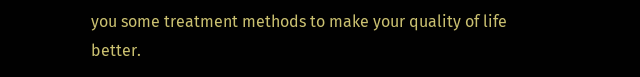you some treatment methods to make your quality of life better.